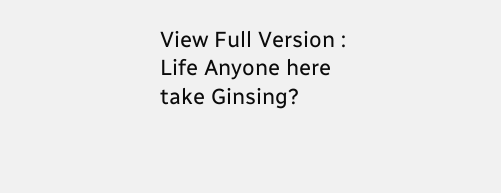View Full Version : Life Anyone here take Ginsing?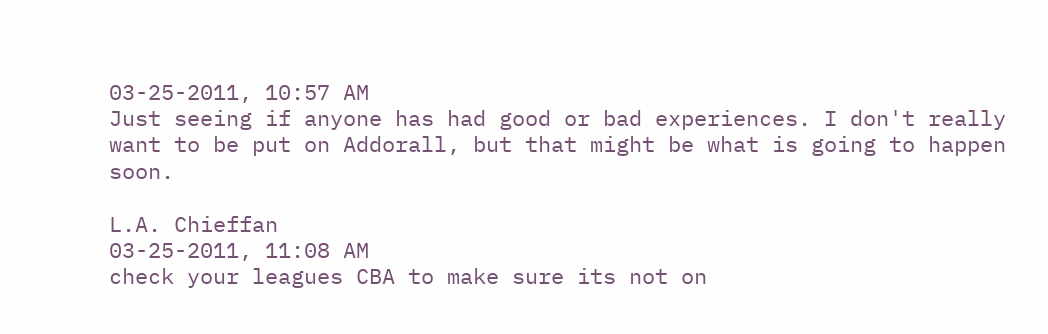03-25-2011, 10:57 AM
Just seeing if anyone has had good or bad experiences. I don't really want to be put on Addorall, but that might be what is going to happen soon.

L.A. Chieffan
03-25-2011, 11:08 AM
check your leagues CBA to make sure its not on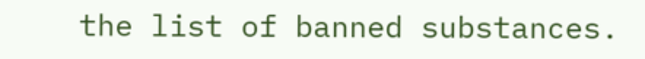the list of banned substances.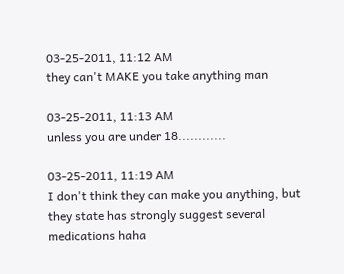03-25-2011, 11:12 AM
they can't MAKE you take anything man

03-25-2011, 11:13 AM
unless you are under 18............

03-25-2011, 11:19 AM
I don't think they can make you anything, but they state has strongly suggest several medications haha